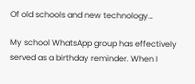Of old schools and new technology…

My school WhatsApp group has effectively served as a birthday reminder. When I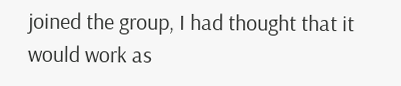joined the group, I had thought that it would work as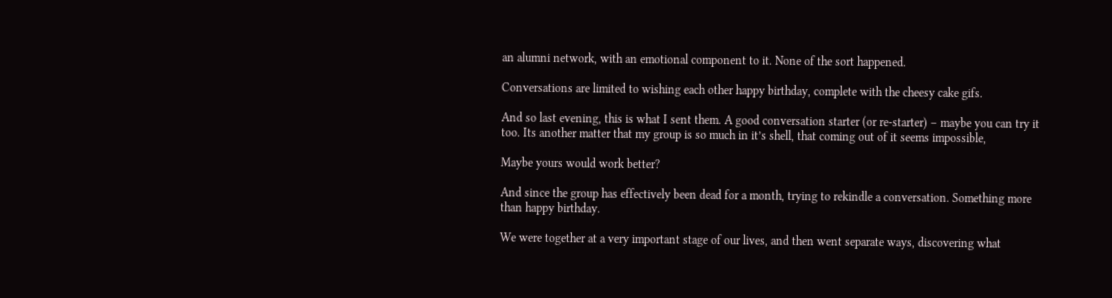an alumni network, with an emotional component to it. None of the sort happened.

Conversations are limited to wishing each other happy birthday, complete with the cheesy cake gifs.

And so last evening, this is what I sent them. A good conversation starter (or re-starter) – maybe you can try it too. Its another matter that my group is so much in it’s shell, that coming out of it seems impossible,

Maybe yours would work better?

And since the group has effectively been dead for a month, trying to rekindle a conversation. Something more than happy birthday.

We were together at a very important stage of our lives, and then went separate ways, discovering what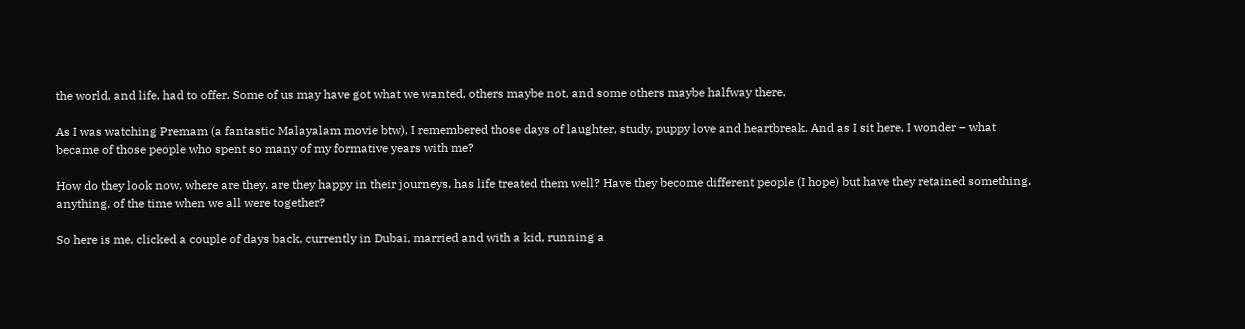the world, and life, had to offer. Some of us may have got what we wanted, others maybe not, and some others maybe halfway there.

As I was watching Premam (a fantastic Malayalam movie btw), I remembered those days of laughter, study, puppy love and heartbreak. And as I sit here, I wonder – what became of those people who spent so many of my formative years with me?

How do they look now, where are they, are they happy in their journeys, has life treated them well? Have they become different people (I hope) but have they retained something, anything, of the time when we all were together?

So here is me, clicked a couple of days back, currently in Dubai, married and with a kid, running a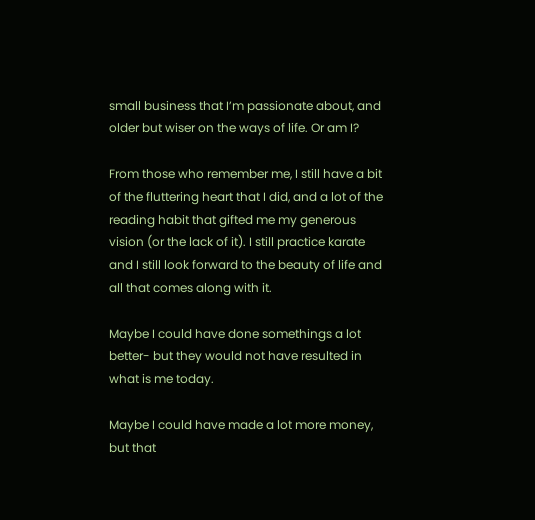small business that I’m passionate about, and older but wiser on the ways of life. Or am I?

From those who remember me, I still have a bit of the fluttering heart that I did, and a lot of the reading habit that gifted me my generous vision (or the lack of it). I still practice karate and I still look forward to the beauty of life and all that comes along with it.

Maybe I could have done somethings a lot better- but they would not have resulted in what is me today.

Maybe I could have made a lot more money, but that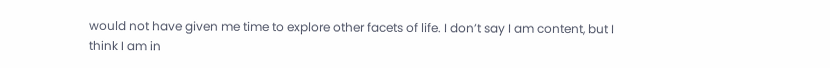would not have given me time to explore other facets of life. I don’t say I am content, but I think I am in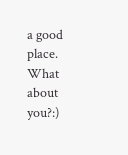a good place. What about you?:)